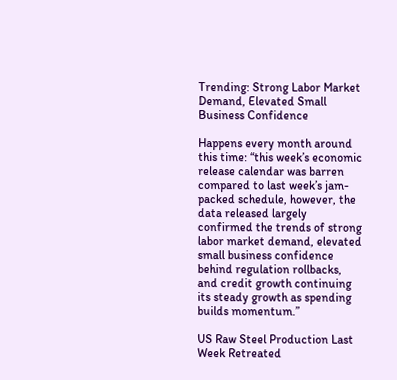Trending: Strong Labor Market Demand, Elevated Small Business Confidence

Happens every month around this time: “this week’s economic release calendar was barren compared to last week’s jam-packed schedule, however, the data released largely confirmed the trends of strong labor market demand, elevated small business confidence behind regulation rollbacks, and credit growth continuing its steady growth as spending builds momentum.”

US Raw Steel Production Last Week Retreated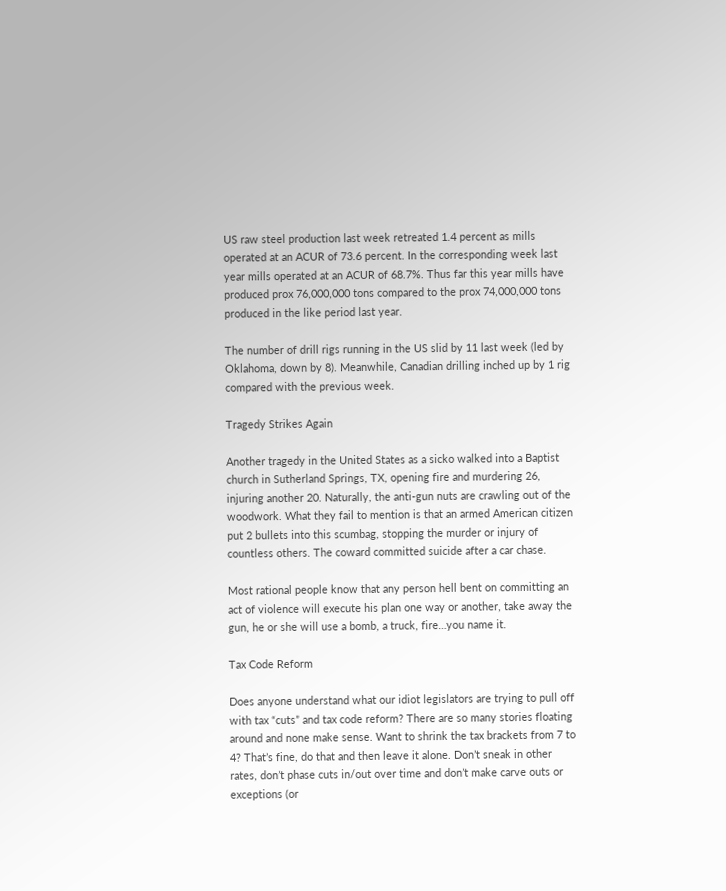US raw steel production last week retreated 1.4 percent as mills operated at an ACUR of 73.6 percent. In the corresponding week last year mills operated at an ACUR of 68.7%. Thus far this year mills have produced prox 76,000,000 tons compared to the prox 74,000,000 tons produced in the like period last year.

The number of drill rigs running in the US slid by 11 last week (led by Oklahoma, down by 8). Meanwhile, Canadian drilling inched up by 1 rig compared with the previous week.

Tragedy Strikes Again

Another tragedy in the United States as a sicko walked into a Baptist church in Sutherland Springs, TX, opening fire and murdering 26, injuring another 20. Naturally, the anti-gun nuts are crawling out of the woodwork. What they fail to mention is that an armed American citizen put 2 bullets into this scumbag, stopping the murder or injury of countless others. The coward committed suicide after a car chase.

Most rational people know that any person hell bent on committing an act of violence will execute his plan one way or another, take away the gun, he or she will use a bomb, a truck, fire…you name it.

Tax Code Reform

Does anyone understand what our idiot legislators are trying to pull off with tax “cuts” and tax code reform? There are so many stories floating around and none make sense. Want to shrink the tax brackets from 7 to 4? That’s fine, do that and then leave it alone. Don’t sneak in other rates, don’t phase cuts in/out over time and don’t make carve outs or exceptions (or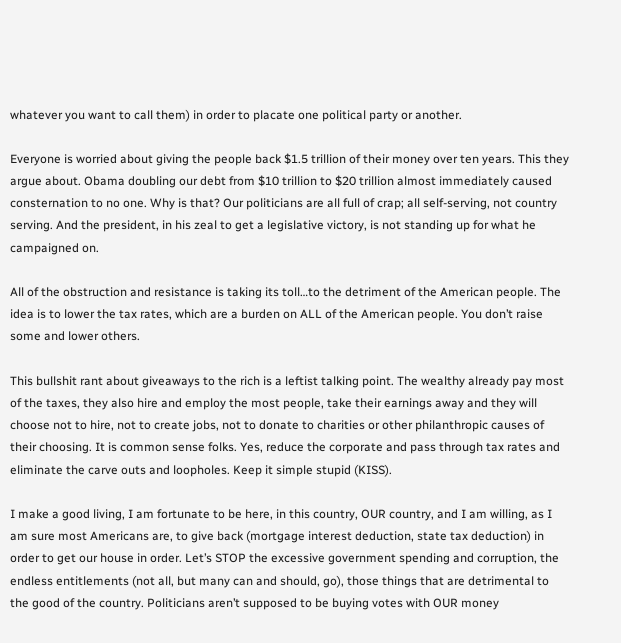whatever you want to call them) in order to placate one political party or another.

Everyone is worried about giving the people back $1.5 trillion of their money over ten years. This they argue about. Obama doubling our debt from $10 trillion to $20 trillion almost immediately caused consternation to no one. Why is that? Our politicians are all full of crap; all self-serving, not country serving. And the president, in his zeal to get a legislative victory, is not standing up for what he campaigned on.

All of the obstruction and resistance is taking its toll…to the detriment of the American people. The idea is to lower the tax rates, which are a burden on ALL of the American people. You don’t raise some and lower others.

This bullshit rant about giveaways to the rich is a leftist talking point. The wealthy already pay most of the taxes, they also hire and employ the most people, take their earnings away and they will choose not to hire, not to create jobs, not to donate to charities or other philanthropic causes of their choosing. It is common sense folks. Yes, reduce the corporate and pass through tax rates and eliminate the carve outs and loopholes. Keep it simple stupid (KISS).

I make a good living, I am fortunate to be here, in this country, OUR country, and I am willing, as I am sure most Americans are, to give back (mortgage interest deduction, state tax deduction) in order to get our house in order. Let’s STOP the excessive government spending and corruption, the endless entitlements (not all, but many can and should, go), those things that are detrimental to the good of the country. Politicians aren’t supposed to be buying votes with OUR money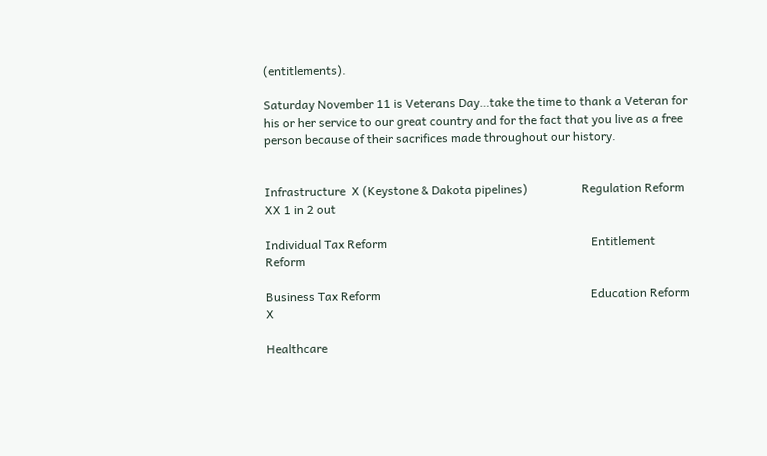(entitlements).

Saturday November 11 is Veterans Day…take the time to thank a Veteran for his or her service to our great country and for the fact that you live as a free person because of their sacrifices made throughout our history.


Infrastructure  X (Keystone & Dakota pipelines)                  Regulation Reform XX 1 in 2 out

Individual Tax Reform                                                                    Entitlement Reform

Business Tax Reform                                                                      Education Reform  X

Healthcare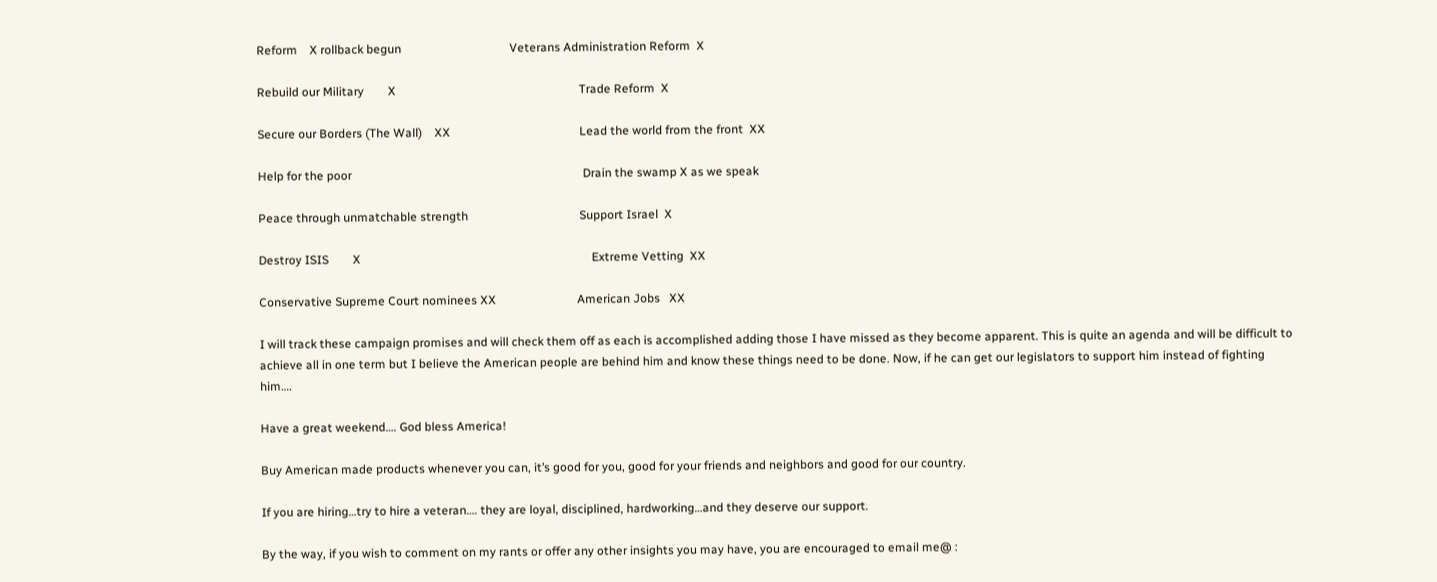Reform    X rollback begun                                    Veterans Administration Reform  X

Rebuild our Military        X                                                             Trade Reform  X

Secure our Borders (The Wall)    XX                                           Lead the world from the front  XX

Help for the poor                                                                             Drain the swamp X as we speak

Peace through unmatchable strength                                     Support Israel  X

Destroy ISIS        X                                                                             Extreme Vetting  XX

Conservative Supreme Court nominees XX                           American Jobs   XX

I will track these campaign promises and will check them off as each is accomplished adding those I have missed as they become apparent. This is quite an agenda and will be difficult to achieve all in one term but I believe the American people are behind him and know these things need to be done. Now, if he can get our legislators to support him instead of fighting him….

Have a great weekend…. God bless America!

Buy American made products whenever you can, it’s good for you, good for your friends and neighbors and good for our country.

If you are hiring…try to hire a veteran…. they are loyal, disciplined, hardworking…and they deserve our support.

By the way, if you wish to comment on my rants or offer any other insights you may have, you are encouraged to email me@ :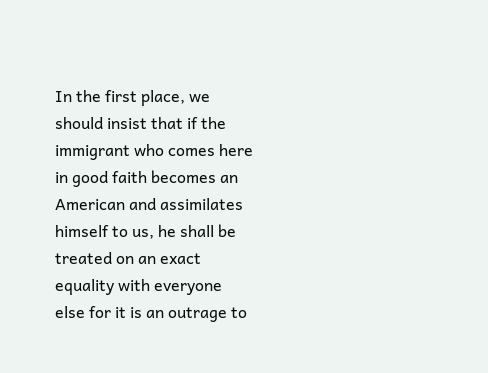In the first place, we should insist that if the immigrant who comes here in good faith becomes an American and assimilates himself to us, he shall be treated on an exact equality with everyone else for it is an outrage to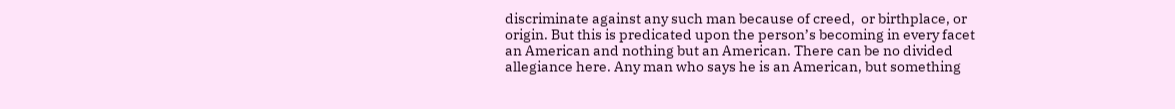discriminate against any such man because of creed,  or birthplace, or origin. But this is predicated upon the person’s becoming in every facet an American and nothing but an American. There can be no divided allegiance here. Any man who says he is an American, but something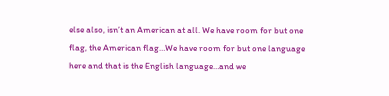else also, isn’t an American at all. We have room for but one flag, the American flag…We have room for but one language here and that is the English language…and we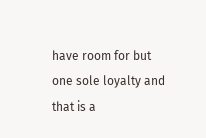have room for but one sole loyalty and that is a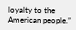loyalty to the American people.”